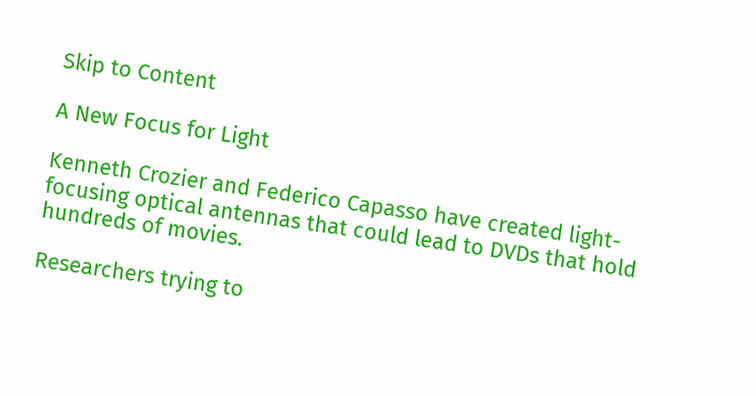Skip to Content

A New Focus for Light

Kenneth Crozier and Federico Capasso have created light-focusing optical antennas that could lead to DVDs that hold hundreds of movies.

Researchers trying to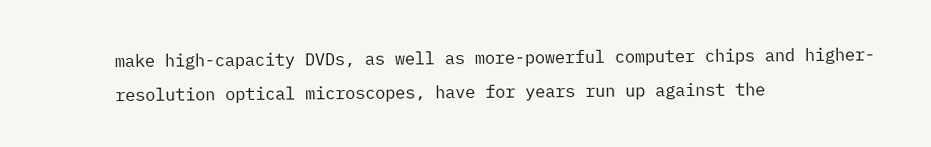make high-capacity DVDs, as well as more-powerful computer chips and higher-resolution optical microscopes, have for years run up against the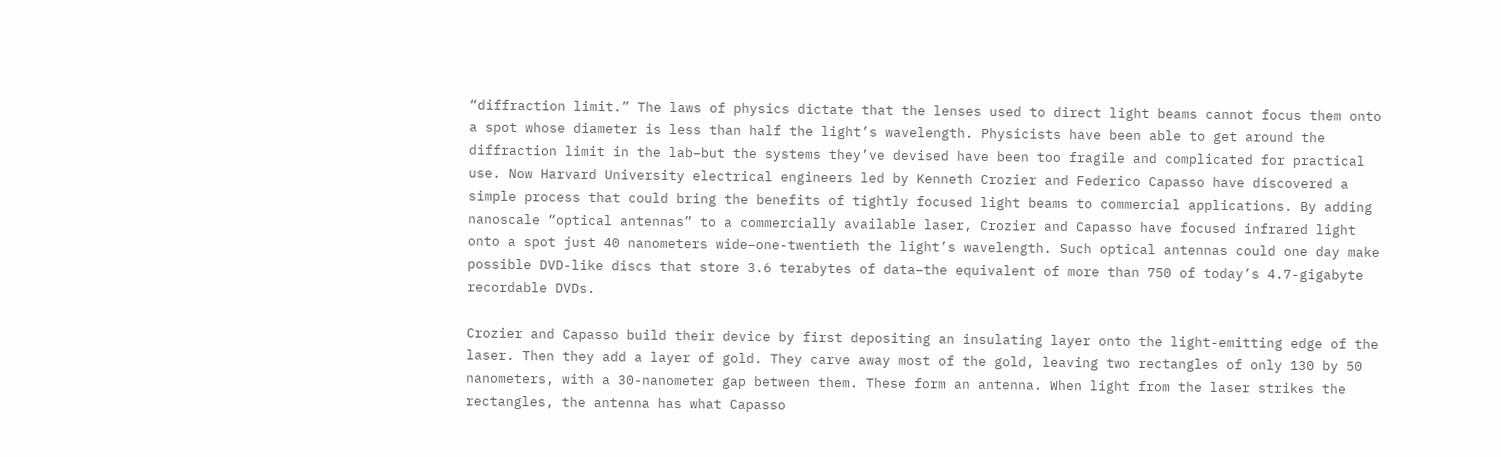“diffraction limit.” The laws of physics dictate that the lenses used to direct light beams cannot focus them onto a spot whose diameter is less than half the light’s wavelength. Physicists have been able to get around the diffraction limit in the lab–but the systems they’ve devised have been too fragile and complicated for practical use. Now Harvard University electrical engineers led by Kenneth Crozier and Federico Capasso have discovered a simple process that could bring the benefits of tightly focused light beams to commercial applications. By adding nanoscale “optical antennas” to a commercially available laser, Crozier and Capasso have focused infrared light onto a spot just 40 nanometers wide–one-twentieth the light’s wavelength. Such optical antennas could one day make possible DVD-like discs that store 3.6 terabytes of data–the equivalent of more than 750 of today’s 4.7-gigabyte recordable DVDs.

Crozier and Capasso build their device by first depositing an insulating layer onto the light-emitting edge of the laser. Then they add a layer of gold. They carve away most of the gold, leaving two rectangles of only 130 by 50 nanometers, with a 30-nanometer gap between them. These form an antenna. When light from the laser strikes the rectangles, the antenna has what Capasso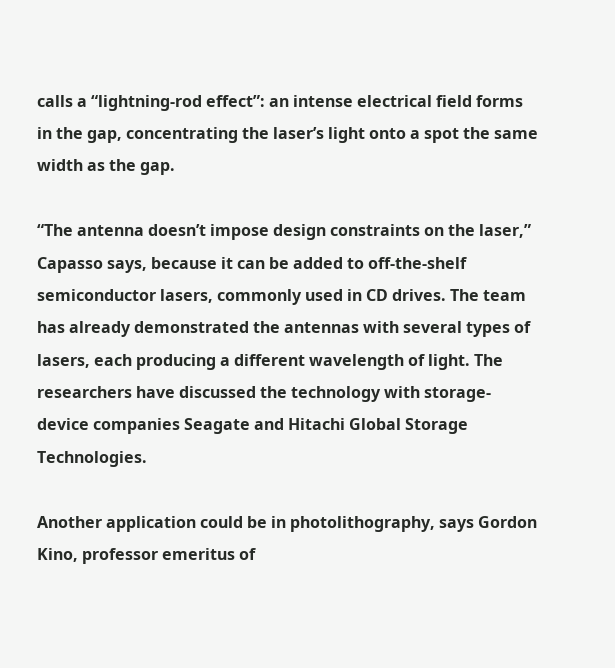calls a “lightning-rod effect”: an intense electrical field forms in the gap, concentrating the laser’s light onto a spot the same width as the gap.

“The antenna doesn’t impose design constraints on the laser,” Capasso says, because it can be added to off-the-shelf semiconductor lasers, commonly used in CD drives. The team has already demonstrated the antennas with several types of lasers, each producing a different wavelength of light. The researchers have discussed the technology with storage-device companies Seagate and Hitachi Global Storage Technologies.

Another application could be in photolithography, says Gordon Kino, professor emeritus of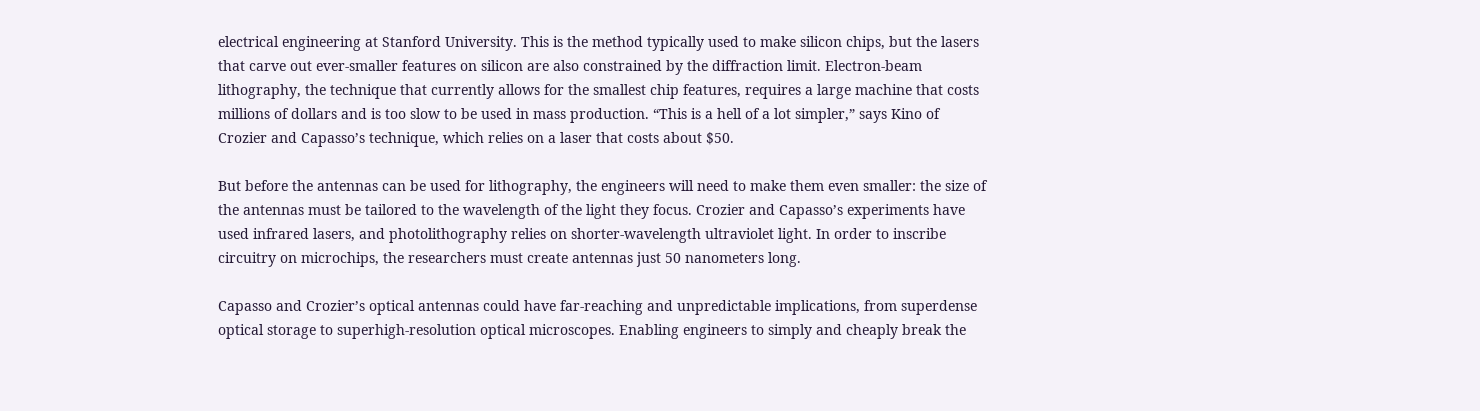electrical engineering at Stanford University. This is the method typically used to make silicon chips, but the lasers that carve out ever-smaller features on silicon are also constrained by the diffraction limit. Electron-beam lithography, the technique that currently allows for the smallest chip features, requires a large machine that costs millions of dollars and is too slow to be used in mass production. “This is a hell of a lot simpler,” says Kino of Crozier and Capasso’s technique, which relies on a laser that costs about $50.

But before the antennas can be used for lithography, the engineers will need to make them even smaller: the size of the antennas must be tailored to the wavelength of the light they focus. Crozier and Capasso’s experiments have used infrared lasers, and photolithography relies on shorter-wavelength ultraviolet light. In order to inscribe circuitry on microchips, the researchers must create antennas just 50 nanometers long.

Capasso and Crozier’s optical antennas could have far-reaching and unpredictable implications, from superdense optical storage to superhigh-resolution optical microscopes. Enabling engineers to simply and cheaply break the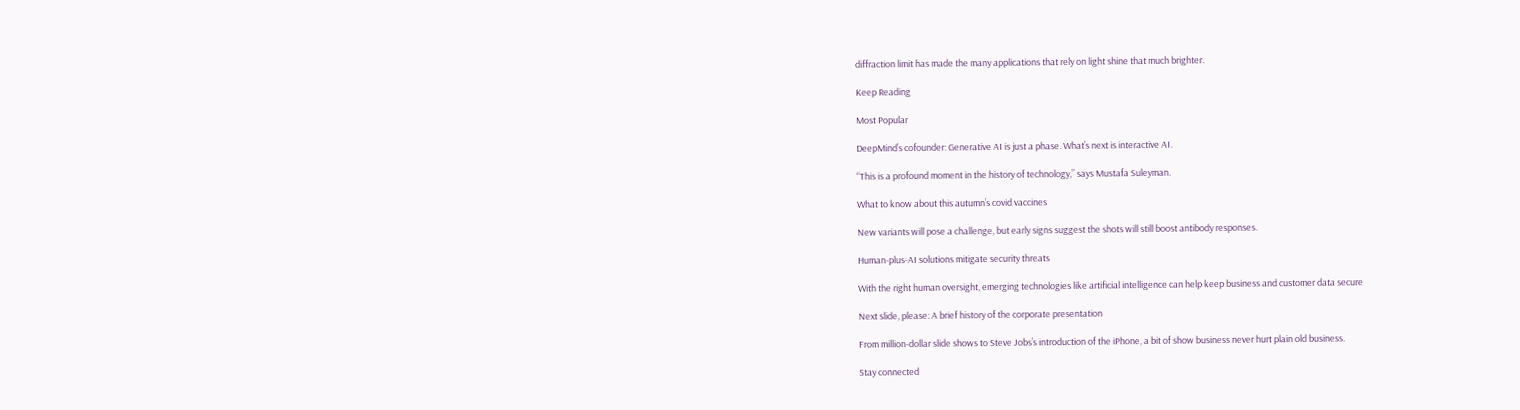diffraction limit has made the many applications that rely on light shine that much brighter.

Keep Reading

Most Popular

DeepMind’s cofounder: Generative AI is just a phase. What’s next is interactive AI.

“This is a profound moment in the history of technology,” says Mustafa Suleyman.

What to know about this autumn’s covid vaccines

New variants will pose a challenge, but early signs suggest the shots will still boost antibody responses.

Human-plus-AI solutions mitigate security threats

With the right human oversight, emerging technologies like artificial intelligence can help keep business and customer data secure

Next slide, please: A brief history of the corporate presentation

From million-dollar slide shows to Steve Jobs’s introduction of the iPhone, a bit of show business never hurt plain old business.

Stay connected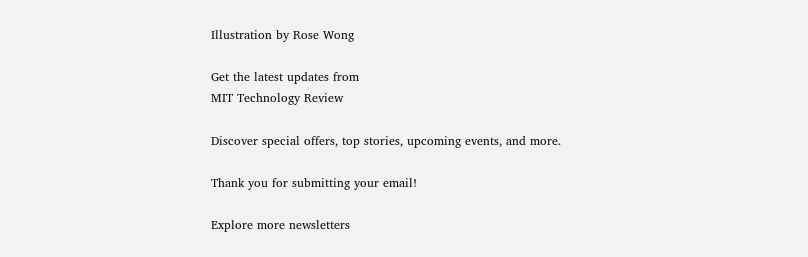Illustration by Rose Wong

Get the latest updates from
MIT Technology Review

Discover special offers, top stories, upcoming events, and more.

Thank you for submitting your email!

Explore more newsletters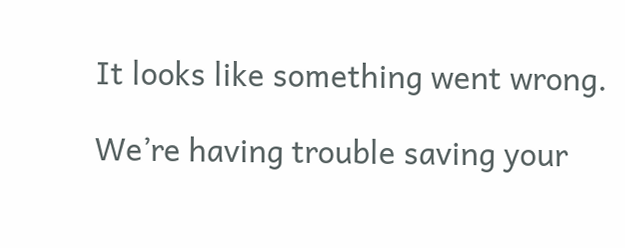It looks like something went wrong.

We’re having trouble saving your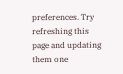preferences. Try refreshing this page and updating them one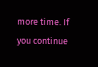more time. If you continue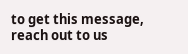to get this message, reach out to us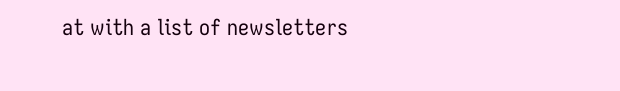at with a list of newsletters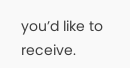you’d like to receive.